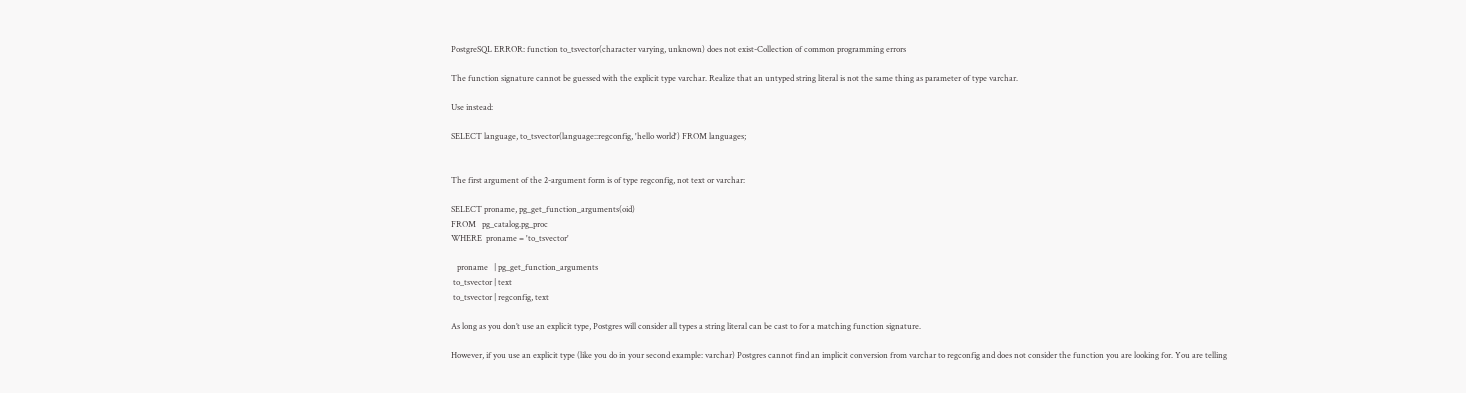PostgreSQL ERROR: function to_tsvector(character varying, unknown) does not exist-Collection of common programming errors

The function signature cannot be guessed with the explicit type varchar. Realize that an untyped string literal is not the same thing as parameter of type varchar.

Use instead:

SELECT language, to_tsvector(language::regconfig, 'hello world') FROM languages;


The first argument of the 2-argument form is of type regconfig, not text or varchar:

SELECT proname, pg_get_function_arguments(oid)
FROM   pg_catalog.pg_proc
WHERE  proname = 'to_tsvector'

   proname   | pg_get_function_arguments
 to_tsvector | text
 to_tsvector | regconfig, text

As long as you don’t use an explicit type, Postgres will consider all types a string literal can be cast to for a matching function signature.

However, if you use an explicit type (like you do in your second example: varchar) Postgres cannot find an implicit conversion from varchar to regconfig and does not consider the function you are looking for. You are telling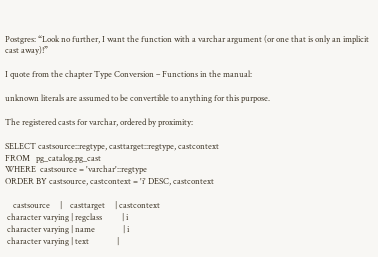Postgres: “Look no further, I want the function with a varchar argument (or one that is only an implicit cast away)!”

I quote from the chapter Type Conversion – Functions in the manual:

unknown literals are assumed to be convertible to anything for this purpose.

The registered casts for varchar, ordered by proximity:

SELECT castsource::regtype, casttarget::regtype, castcontext
FROM   pg_catalog.pg_cast
WHERE  castsource = 'varchar'::regtype
ORDER BY castsource, castcontext = 'i' DESC, castcontext

    castsource     |    casttarget     | castcontext
 character varying | regclass          | i
 character varying | name              | i
 character varying | text              |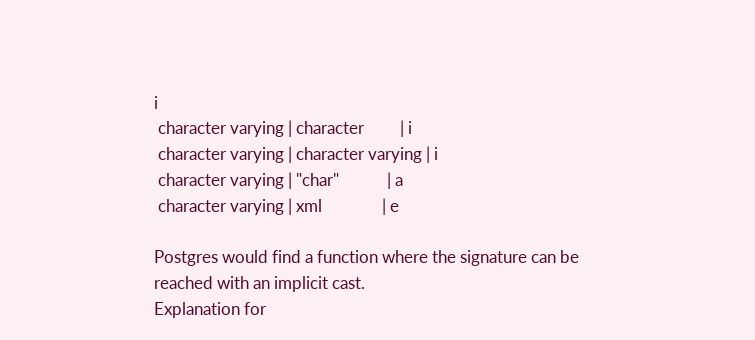i
 character varying | character         | i
 character varying | character varying | i
 character varying | "char"            | a
 character varying | xml               | e

Postgres would find a function where the signature can be reached with an implicit cast.
Explanation for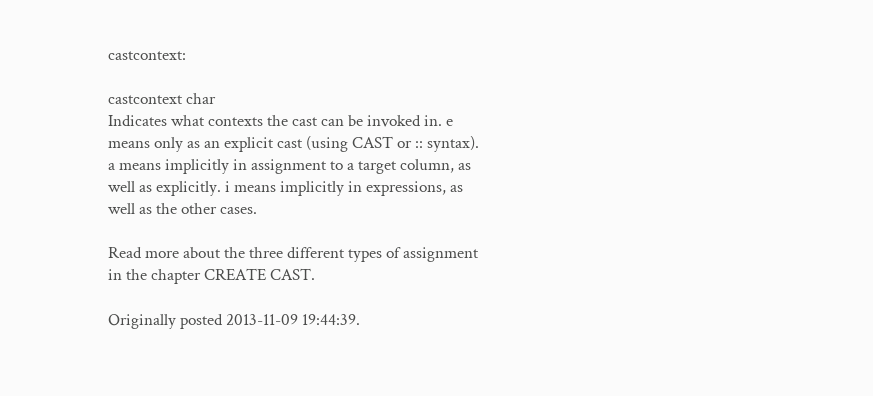castcontext:

castcontext char
Indicates what contexts the cast can be invoked in. e means only as an explicit cast (using CAST or :: syntax). a means implicitly in assignment to a target column, as well as explicitly. i means implicitly in expressions, as well as the other cases.

Read more about the three different types of assignment in the chapter CREATE CAST.

Originally posted 2013-11-09 19:44:39.